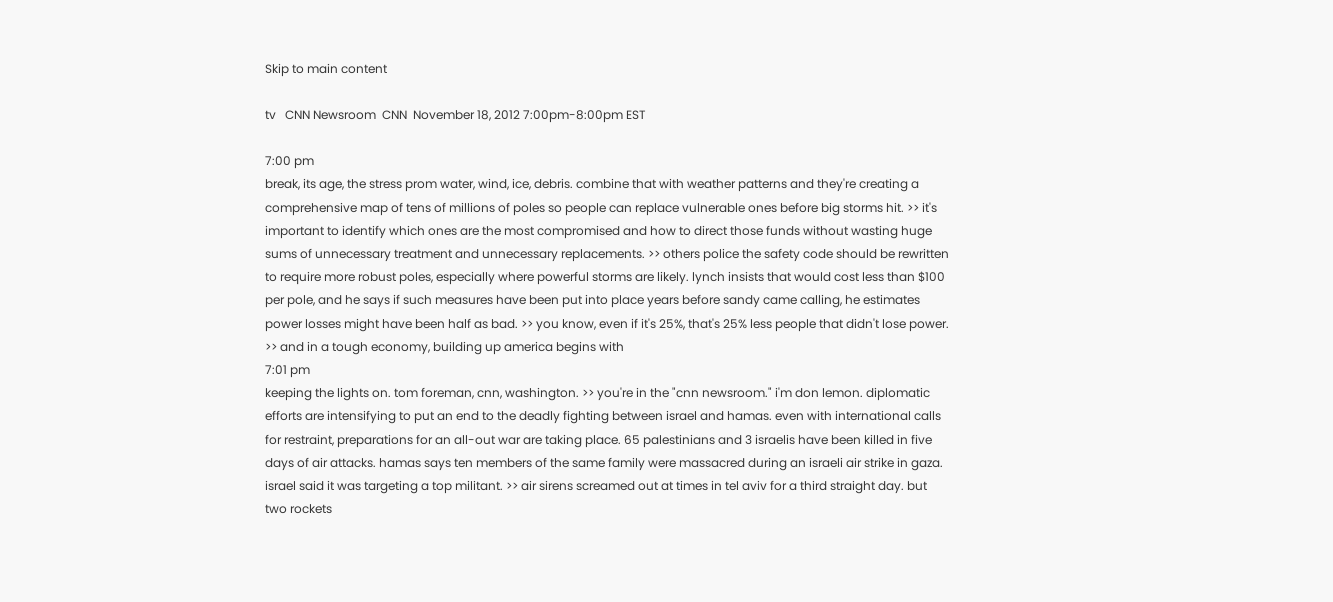Skip to main content

tv   CNN Newsroom  CNN  November 18, 2012 7:00pm-8:00pm EST

7:00 pm
break, its age, the stress prom water, wind, ice, debris. combine that with weather patterns and they're creating a comprehensive map of tens of millions of poles so people can replace vulnerable ones before big storms hit. >> it's important to identify which ones are the most compromised and how to direct those funds without wasting huge sums of unnecessary treatment and unnecessary replacements. >> others police the safety code should be rewritten to require more robust poles, especially where powerful storms are likely. lynch insists that would cost less than $100 per pole, and he says if such measures have been put into place years before sandy came calling, he estimates power losses might have been half as bad. >> you know, even if it's 25%, that's 25% less people that didn't lose power. >> and in a tough economy, building up america begins with
7:01 pm
keeping the lights on. tom foreman, cnn, washington. >> you're in the "cnn newsroom." i'm don lemon. diplomatic efforts are intensifying to put an end to the deadly fighting between israel and hamas. even with international calls for restraint, preparations for an all-out war are taking place. 65 palestinians and 3 israelis have been killed in five days of air attacks. hamas says ten members of the same family were massacred during an israeli air strike in gaza. israel said it was targeting a top militant. >> air sirens screamed out at times in tel aviv for a third straight day. but two rockets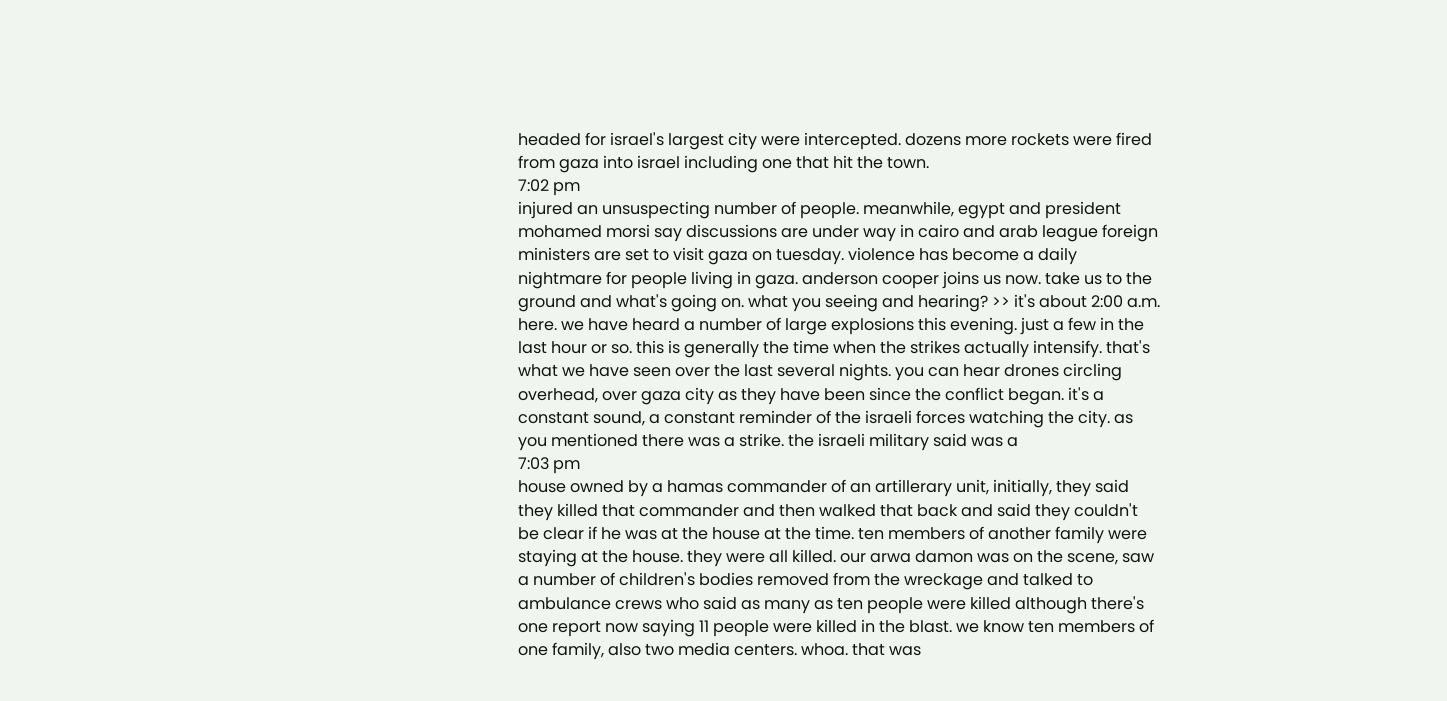headed for israel's largest city were intercepted. dozens more rockets were fired from gaza into israel including one that hit the town.
7:02 pm
injured an unsuspecting number of people. meanwhile, egypt and president mohamed morsi say discussions are under way in cairo and arab league foreign ministers are set to visit gaza on tuesday. violence has become a daily nightmare for people living in gaza. anderson cooper joins us now. take us to the ground and what's going on. what you seeing and hearing? >> it's about 2:00 a.m. here. we have heard a number of large explosions this evening. just a few in the last hour or so. this is generally the time when the strikes actually intensify. that's what we have seen over the last several nights. you can hear drones circling overhead, over gaza city as they have been since the conflict began. it's a constant sound, a constant reminder of the israeli forces watching the city. as you mentioned there was a strike. the israeli military said was a
7:03 pm
house owned by a hamas commander of an artillerary unit, initially, they said they killed that commander and then walked that back and said they couldn't be clear if he was at the house at the time. ten members of another family were staying at the house. they were all killed. our arwa damon was on the scene, saw a number of children's bodies removed from the wreckage and talked to ambulance crews who said as many as ten people were killed although there's one report now saying 11 people were killed in the blast. we know ten members of one family, also two media centers. whoa. that was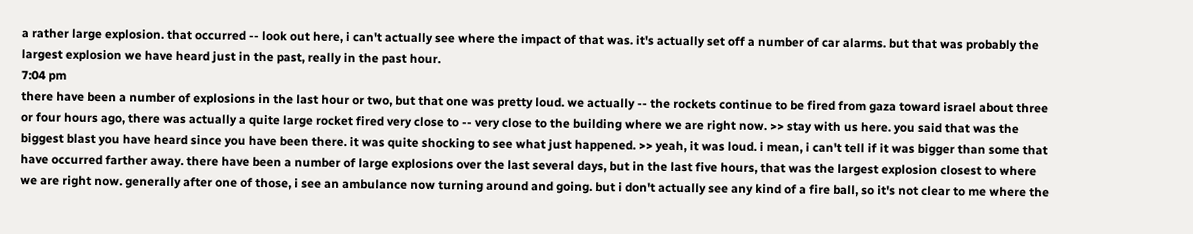a rather large explosion. that occurred -- look out here, i can't actually see where the impact of that was. it's actually set off a number of car alarms. but that was probably the largest explosion we have heard just in the past, really in the past hour.
7:04 pm
there have been a number of explosions in the last hour or two, but that one was pretty loud. we actually -- the rockets continue to be fired from gaza toward israel about three or four hours ago, there was actually a quite large rocket fired very close to -- very close to the building where we are right now. >> stay with us here. you said that was the biggest blast you have heard since you have been there. it was quite shocking to see what just happened. >> yeah, it was loud. i mean, i can't tell if it was bigger than some that have occurred farther away. there have been a number of large explosions over the last several days, but in the last five hours, that was the largest explosion closest to where we are right now. generally after one of those, i see an ambulance now turning around and going. but i don't actually see any kind of a fire ball, so it's not clear to me where the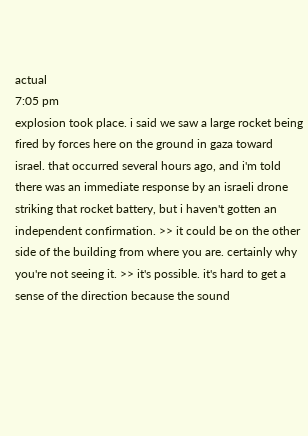actual
7:05 pm
explosion took place. i said we saw a large rocket being fired by forces here on the ground in gaza toward israel. that occurred several hours ago, and i'm told there was an immediate response by an israeli drone striking that rocket battery, but i haven't gotten an independent confirmation. >> it could be on the other side of the building from where you are. certainly why you're not seeing it. >> it's possible. it's hard to get a sense of the direction because the sound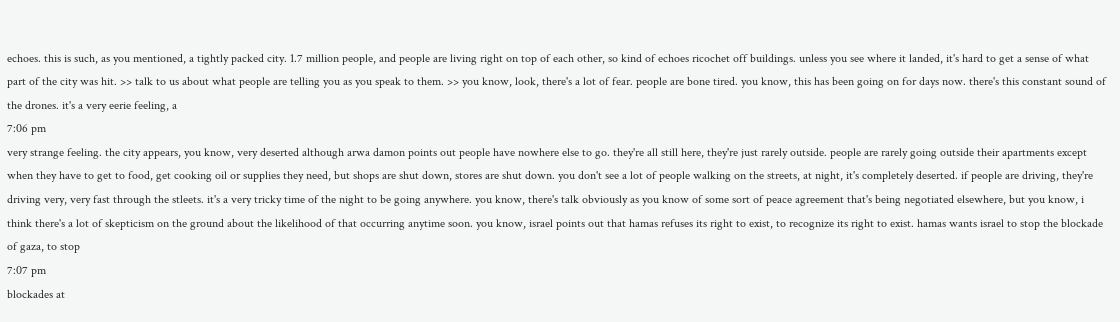echoes. this is such, as you mentioned, a tightly packed city. 1.7 million people, and people are living right on top of each other, so kind of echoes ricochet off buildings. unless you see where it landed, it's hard to get a sense of what part of the city was hit. >> talk to us about what people are telling you as you speak to them. >> you know, look, there's a lot of fear. people are bone tired. you know, this has been going on for days now. there's this constant sound of the drones. it's a very eerie feeling, a
7:06 pm
very strange feeling. the city appears, you know, very deserted although arwa damon points out people have nowhere else to go. they're all still here, they're just rarely outside. people are rarely going outside their apartments except when they have to get to food, get cooking oil or supplies they need, but shops are shut down, stores are shut down. you don't see a lot of people walking on the streets, at night, it's completely deserted. if people are driving, they're driving very, very fast through the stleets. it's a very tricky time of the night to be going anywhere. you know, there's talk obviously as you know of some sort of peace agreement that's being negotiated elsewhere, but you know, i think there's a lot of skepticism on the ground about the likelihood of that occurring anytime soon. you know, israel points out that hamas refuses its right to exist, to recognize its right to exist. hamas wants israel to stop the blockade of gaza, to stop
7:07 pm
blockades at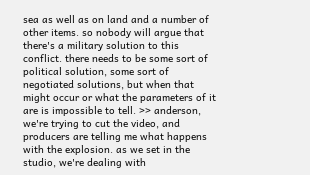sea as well as on land and a number of other items. so nobody will argue that there's a military solution to this conflict. there needs to be some sort of political solution, some sort of negotiated solutions, but when that might occur or what the parameters of it are is impossible to tell. >> anderson, we're trying to cut the video, and producers are telling me what happens with the explosion. as we set in the studio, we're dealing with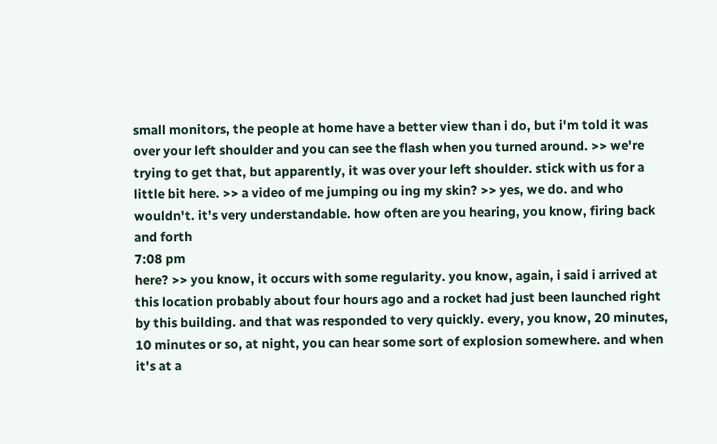small monitors, the people at home have a better view than i do, but i'm told it was over your left shoulder and you can see the flash when you turned around. >> we're trying to get that, but apparently, it was over your left shoulder. stick with us for a little bit here. >> a video of me jumping ou ing my skin? >> yes, we do. and who wouldn't. it's very understandable. how often are you hearing, you know, firing back and forth
7:08 pm
here? >> you know, it occurs with some regularity. you know, again, i said i arrived at this location probably about four hours ago and a rocket had just been launched right by this building. and that was responded to very quickly. every, you know, 20 minutes, 10 minutes or so, at night, you can hear some sort of explosion somewhere. and when it's at a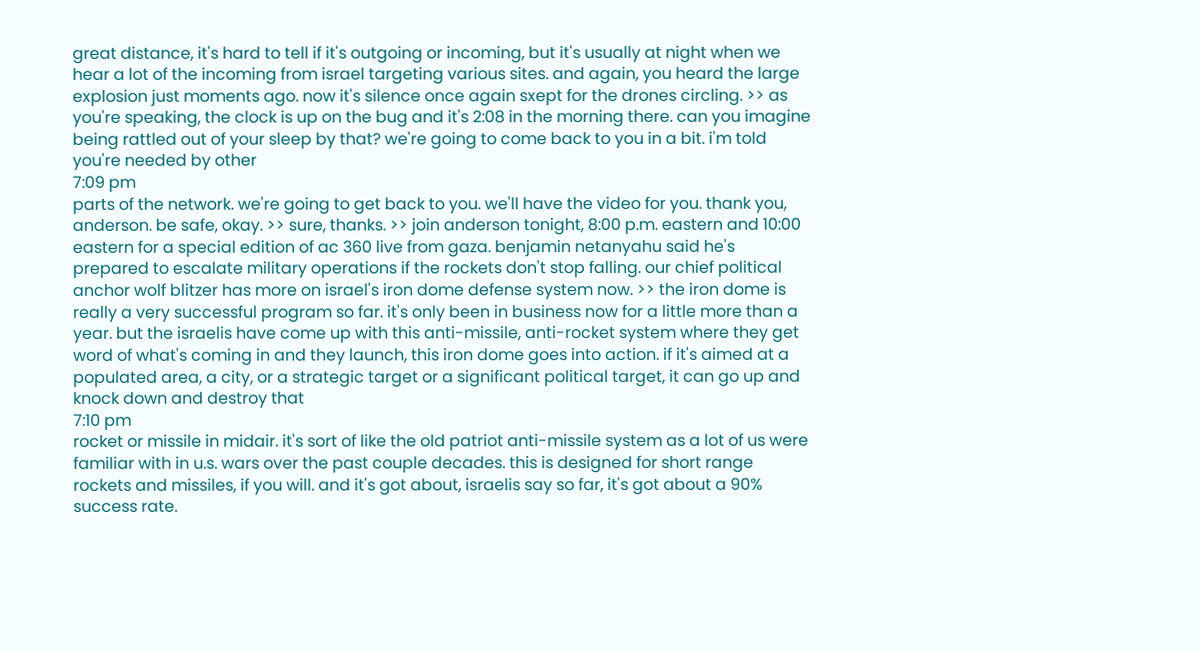great distance, it's hard to tell if it's outgoing or incoming, but it's usually at night when we hear a lot of the incoming from israel targeting various sites. and again, you heard the large explosion just moments ago. now it's silence once again sxept for the drones circling. >> as you're speaking, the clock is up on the bug and it's 2:08 in the morning there. can you imagine being rattled out of your sleep by that? we're going to come back to you in a bit. i'm told you're needed by other
7:09 pm
parts of the network. we're going to get back to you. we'll have the video for you. thank you, anderson. be safe, okay. >> sure, thanks. >> join anderson tonight, 8:00 p.m. eastern and 10:00 eastern for a special edition of ac 360 live from gaza. benjamin netanyahu said he's prepared to escalate military operations if the rockets don't stop falling. our chief political anchor wolf blitzer has more on israel's iron dome defense system now. >> the iron dome is really a very successful program so far. it's only been in business now for a little more than a year. but the israelis have come up with this anti-missile, anti-rocket system where they get word of what's coming in and they launch, this iron dome goes into action. if it's aimed at a populated area, a city, or a strategic target or a significant political target, it can go up and knock down and destroy that
7:10 pm
rocket or missile in midair. it's sort of like the old patriot anti-missile system as a lot of us were familiar with in u.s. wars over the past couple decades. this is designed for short range rockets and missiles, if you will. and it's got about, israelis say so far, it's got about a 90% success rate.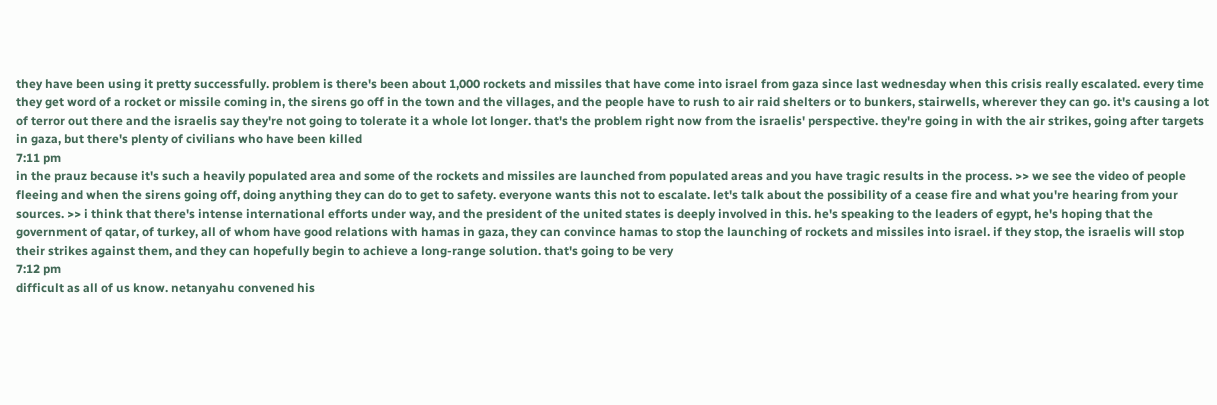they have been using it pretty successfully. problem is there's been about 1,000 rockets and missiles that have come into israel from gaza since last wednesday when this crisis really escalated. every time they get word of a rocket or missile coming in, the sirens go off in the town and the villages, and the people have to rush to air raid shelters or to bunkers, stairwells, wherever they can go. it's causing a lot of terror out there and the israelis say they're not going to tolerate it a whole lot longer. that's the problem right now from the israelis' perspective. they're going in with the air strikes, going after targets in gaza, but there's plenty of civilians who have been killed
7:11 pm
in the prauz because it's such a heavily populated area and some of the rockets and missiles are launched from populated areas and you have tragic results in the process. >> we see the video of people fleeing and when the sirens going off, doing anything they can do to get to safety. everyone wants this not to escalate. let's talk about the possibility of a cease fire and what you're hearing from your sources. >> i think that there's intense international efforts under way, and the president of the united states is deeply involved in this. he's speaking to the leaders of egypt, he's hoping that the government of qatar, of turkey, all of whom have good relations with hamas in gaza, they can convince hamas to stop the launching of rockets and missiles into israel. if they stop, the israelis will stop their strikes against them, and they can hopefully begin to achieve a long-range solution. that's going to be very
7:12 pm
difficult as all of us know. netanyahu convened his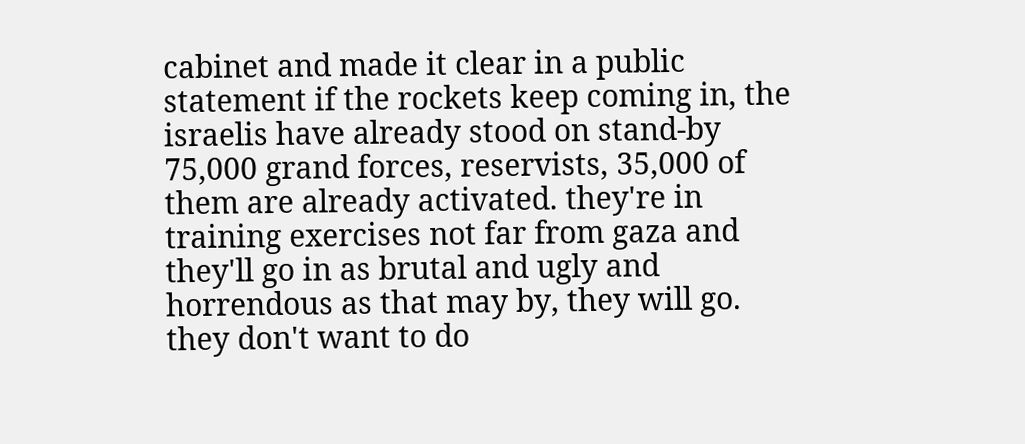cabinet and made it clear in a public statement if the rockets keep coming in, the israelis have already stood on stand-by 75,000 grand forces, reservists, 35,000 of them are already activated. they're in training exercises not far from gaza and they'll go in as brutal and ugly and horrendous as that may by, they will go. they don't want to do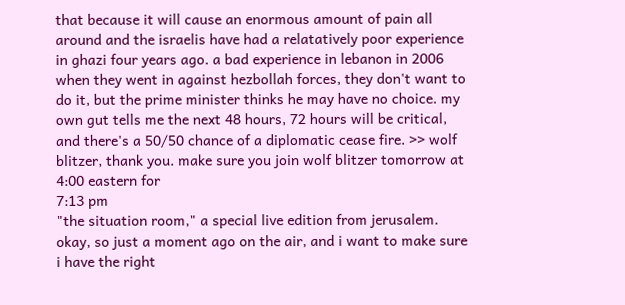that because it will cause an enormous amount of pain all around and the israelis have had a relatatively poor experience in ghazi four years ago. a bad experience in lebanon in 2006 when they went in against hezbollah forces, they don't want to do it, but the prime minister thinks he may have no choice. my own gut tells me the next 48 hours, 72 hours will be critical, and there's a 50/50 chance of a diplomatic cease fire. >> wolf blitzer, thank you. make sure you join wolf blitzer tomorrow at 4:00 eastern for
7:13 pm
"the situation room," a special live edition from jerusalem. okay, so just a moment ago on the air, and i want to make sure i have the right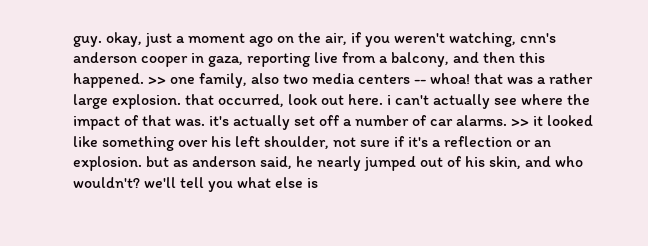guy. okay, just a moment ago on the air, if you weren't watching, cnn's anderson cooper in gaza, reporting live from a balcony, and then this happened. >> one family, also two media centers -- whoa! that was a rather large explosion. that occurred, look out here. i can't actually see where the impact of that was. it's actually set off a number of car alarms. >> it looked like something over his left shoulder, not sure if it's a reflection or an explosion. but as anderson said, he nearly jumped out of his skin, and who wouldn't? we'll tell you what else is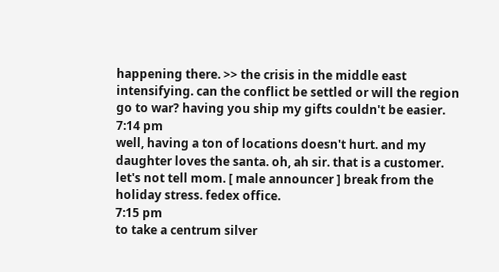happening there. >> the crisis in the middle east intensifying. can the conflict be settled or will the region go to war? having you ship my gifts couldn't be easier.
7:14 pm
well, having a ton of locations doesn't hurt. and my daughter loves the santa. oh, ah sir. that is a customer. let's not tell mom. [ male announcer ] break from the holiday stress. fedex office.
7:15 pm
to take a centrum silver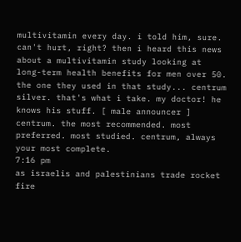multivitamin every day. i told him, sure. can't hurt, right? then i heard this news about a multivitamin study looking at long-term health benefits for men over 50. the one they used in that study... centrum silver. that's what i take. my doctor! he knows his stuff. [ male announcer ] centrum. the most recommended. most preferred. most studied. centrum, always your most complete.
7:16 pm
as israelis and palestinians trade rocket fire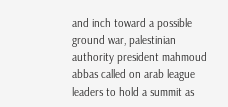and inch toward a possible ground war, palestinian authority president mahmoud abbas called on arab league leaders to hold a summit as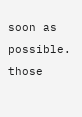soon as possible. those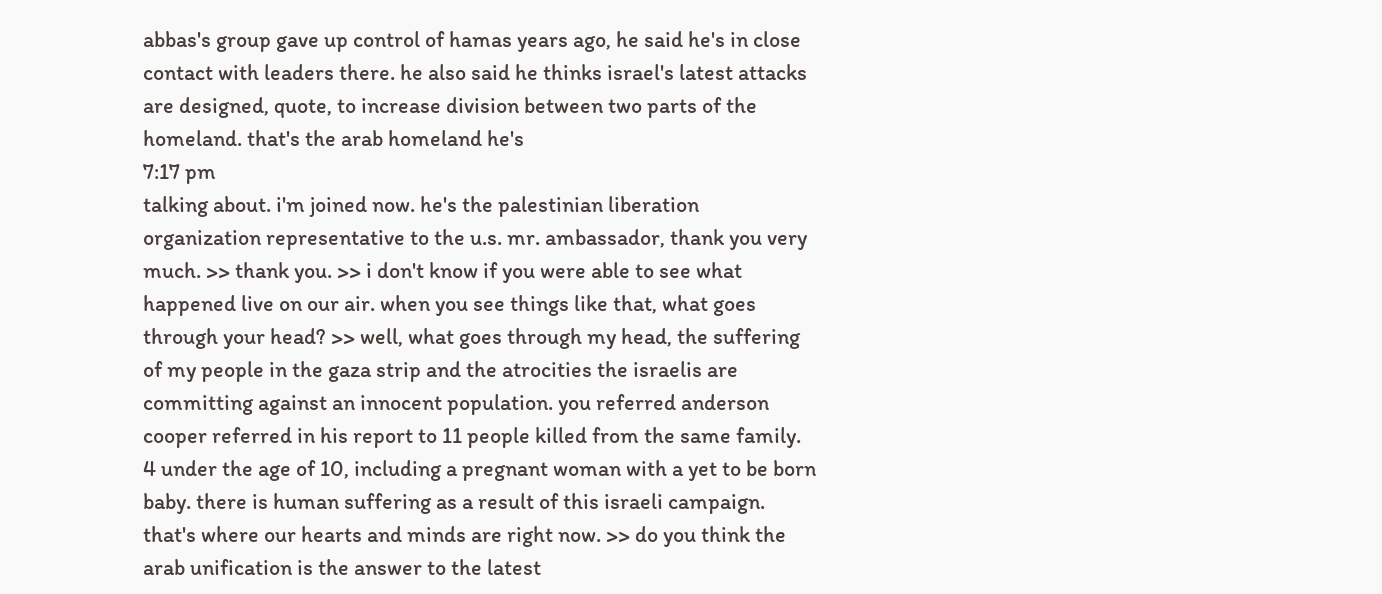abbas's group gave up control of hamas years ago, he said he's in close contact with leaders there. he also said he thinks israel's latest attacks are designed, quote, to increase division between two parts of the homeland. that's the arab homeland he's
7:17 pm
talking about. i'm joined now. he's the palestinian liberation organization representative to the u.s. mr. ambassador, thank you very much. >> thank you. >> i don't know if you were able to see what happened live on our air. when you see things like that, what goes through your head? >> well, what goes through my head, the suffering of my people in the gaza strip and the atrocities the israelis are committing against an innocent population. you referred anderson cooper referred in his report to 11 people killed from the same family. 4 under the age of 10, including a pregnant woman with a yet to be born baby. there is human suffering as a result of this israeli campaign. that's where our hearts and minds are right now. >> do you think the arab unification is the answer to the latest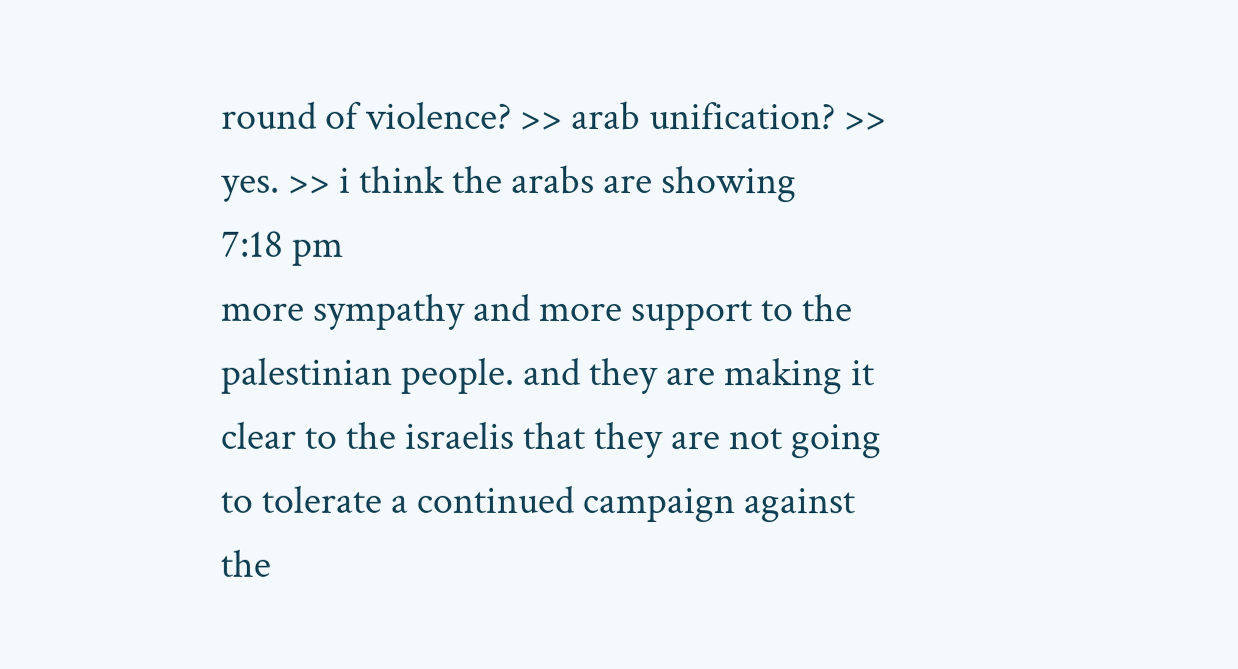round of violence? >> arab unification? >> yes. >> i think the arabs are showing
7:18 pm
more sympathy and more support to the palestinian people. and they are making it clear to the israelis that they are not going to tolerate a continued campaign against the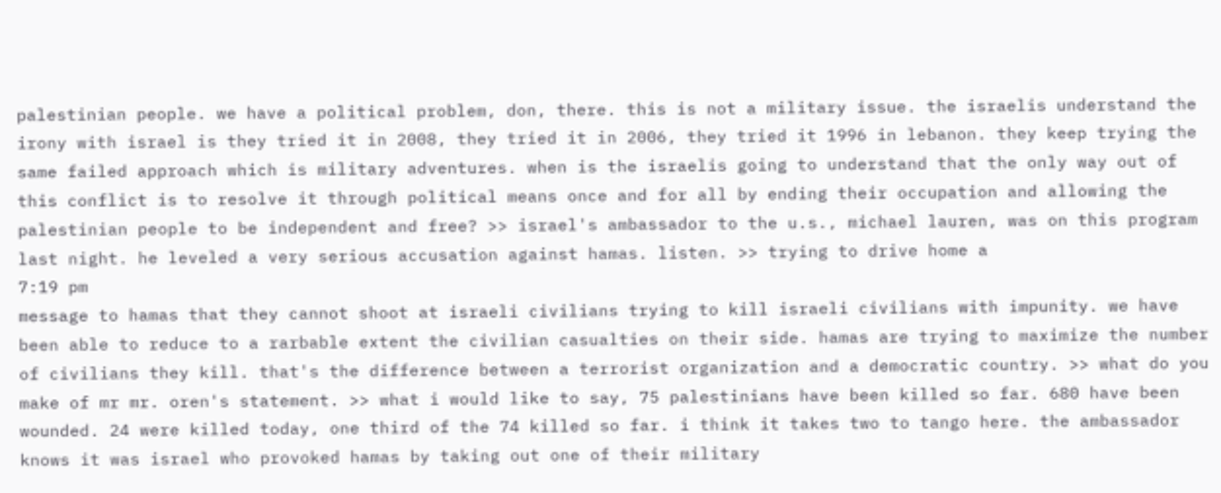palestinian people. we have a political problem, don, there. this is not a military issue. the israelis understand the irony with israel is they tried it in 2008, they tried it in 2006, they tried it 1996 in lebanon. they keep trying the same failed approach which is military adventures. when is the israelis going to understand that the only way out of this conflict is to resolve it through political means once and for all by ending their occupation and allowing the palestinian people to be independent and free? >> israel's ambassador to the u.s., michael lauren, was on this program last night. he leveled a very serious accusation against hamas. listen. >> trying to drive home a
7:19 pm
message to hamas that they cannot shoot at israeli civilians trying to kill israeli civilians with impunity. we have been able to reduce to a rarbable extent the civilian casualties on their side. hamas are trying to maximize the number of civilians they kill. that's the difference between a terrorist organization and a democratic country. >> what do you make of mr mr. oren's statement. >> what i would like to say, 75 palestinians have been killed so far. 680 have been wounded. 24 were killed today, one third of the 74 killed so far. i think it takes two to tango here. the ambassador knows it was israel who provoked hamas by taking out one of their military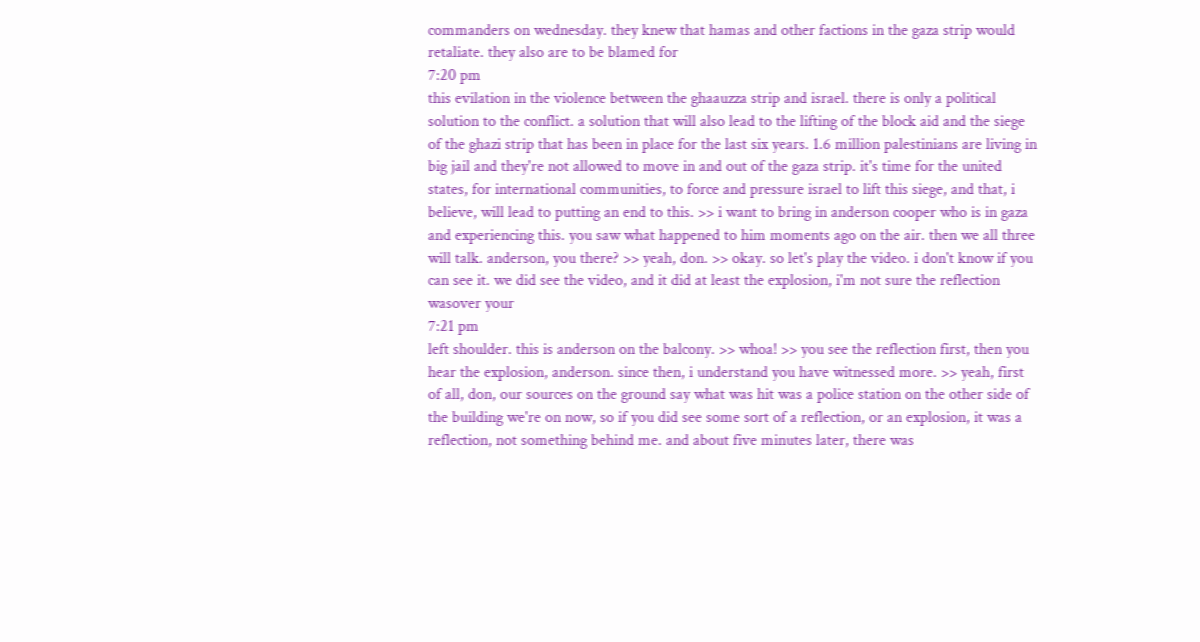commanders on wednesday. they knew that hamas and other factions in the gaza strip would retaliate. they also are to be blamed for
7:20 pm
this evilation in the violence between the ghaauzza strip and israel. there is only a political solution to the conflict. a solution that will also lead to the lifting of the block aid and the siege of the ghazi strip that has been in place for the last six years. 1.6 million palestinians are living in big jail and they're not allowed to move in and out of the gaza strip. it's time for the united states, for international communities, to force and pressure israel to lift this siege, and that, i believe, will lead to putting an end to this. >> i want to bring in anderson cooper who is in gaza and experiencing this. you saw what happened to him moments ago on the air. then we all three will talk. anderson, you there? >> yeah, don. >> okay. so let's play the video. i don't know if you can see it. we did see the video, and it did at least the explosion, i'm not sure the reflection wasover your
7:21 pm
left shoulder. this is anderson on the balcony. >> whoa! >> you see the reflection first, then you hear the explosion, anderson. since then, i understand you have witnessed more. >> yeah, first of all, don, our sources on the ground say what was hit was a police station on the other side of the building we're on now, so if you did see some sort of a reflection, or an explosion, it was a reflection, not something behind me. and about five minutes later, there was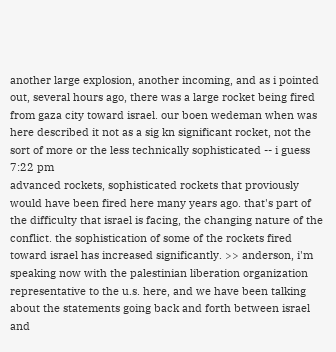another large explosion, another incoming, and as i pointed out, several hours ago, there was a large rocket being fired from gaza city toward israel. our boen wedeman when was here described it not as a sig kn significant rocket, not the sort of more or the less technically sophisticated -- i guess
7:22 pm
advanced rockets, sophisticated rockets that proviously would have been fired here many years ago. that's part of the difficulty that israel is facing, the changing nature of the conflict. the sophistication of some of the rockets fired toward israel has increased significantly. >> anderson, i'm speaking now with the palestinian liberation organization representative to the u.s. here, and we have been talking about the statements going back and forth between israel and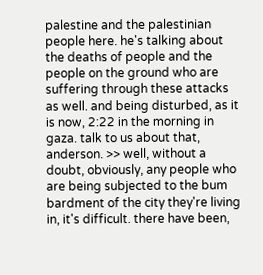palestine and the palestinian people here. he's talking about the deaths of people and the people on the ground who are suffering through these attacks as well. and being disturbed, as it is now, 2:22 in the morning in gaza. talk to us about that, anderson. >> well, without a doubt, obviously, any people who are being subjected to the bum bardment of the city they're living in, it's difficult. there have been,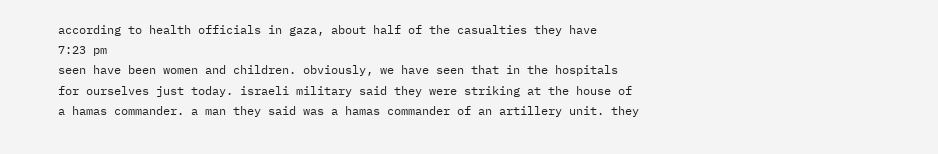according to health officials in gaza, about half of the casualties they have
7:23 pm
seen have been women and children. obviously, we have seen that in the hospitals for ourselves just today. israeli military said they were striking at the house of a hamas commander. a man they said was a hamas commander of an artillery unit. they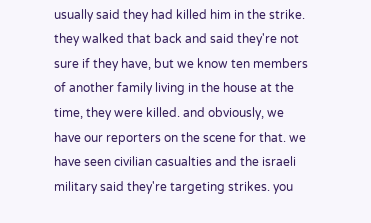usually said they had killed him in the strike. they walked that back and said they're not sure if they have, but we know ten members of another family living in the house at the time, they were killed. and obviously, we have our reporters on the scene for that. we have seen civilian casualties and the israeli military said they're targeting strikes. you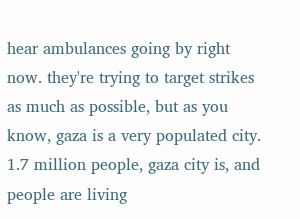hear ambulances going by right now. they're trying to target strikes as much as possible, but as you know, gaza is a very populated city. 1.7 million people, gaza city is, and people are living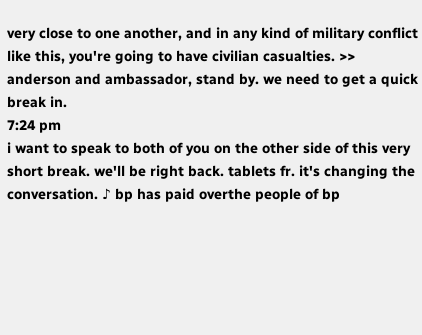very close to one another, and in any kind of military conflict like this, you're going to have civilian casualties. >> anderson and ambassador, stand by. we need to get a quick break in.
7:24 pm
i want to speak to both of you on the other side of this very short break. we'll be right back. tablets fr. it's changing the conversation. ♪ bp has paid overthe people of bp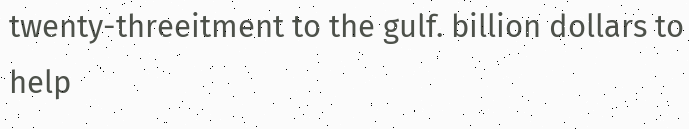twenty-threeitment to the gulf. billion dollars to help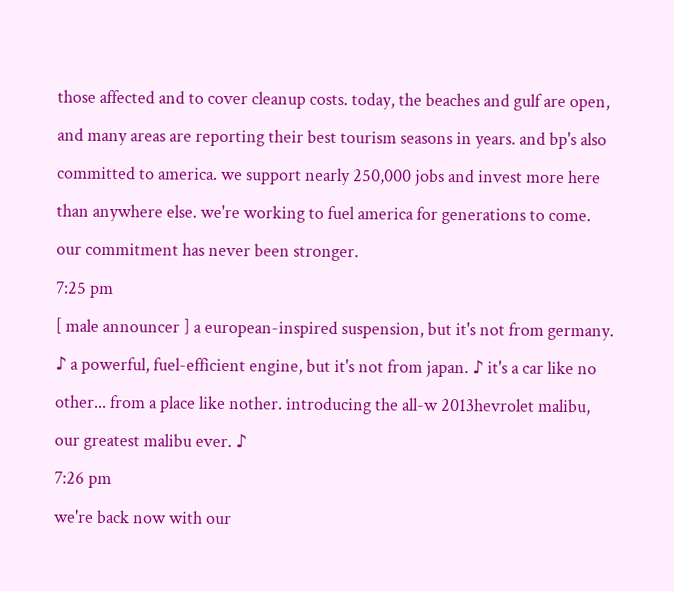those affected and to cover cleanup costs. today, the beaches and gulf are open, and many areas are reporting their best tourism seasons in years. and bp's also committed to america. we support nearly 250,000 jobs and invest more here than anywhere else. we're working to fuel america for generations to come. our commitment has never been stronger.
7:25 pm
[ male announcer ] a european-inspired suspension, but it's not from germany. ♪ a powerful, fuel-efficient engine, but it's not from japan. ♪ it's a car like no other... from a place like nother. introducing the all-w 2013hevrolet malibu, our greatest malibu ever. ♪
7:26 pm
we're back now with our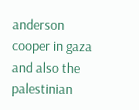anderson cooper in gaza and also the palestinian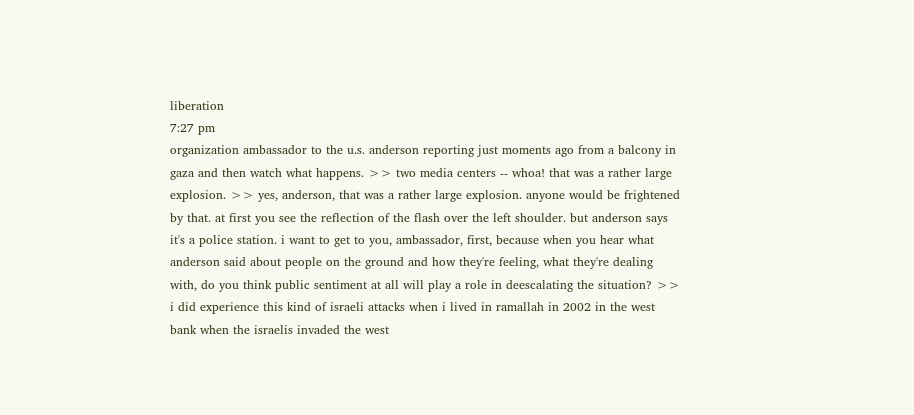liberation
7:27 pm
organization ambassador to the u.s. anderson reporting just moments ago from a balcony in gaza and then watch what happens. >> two media centers -- whoa! that was a rather large explosion. >> yes, anderson, that was a rather large explosion. anyone would be frightened by that. at first you see the reflection of the flash over the left shoulder. but anderson says it's a police station. i want to get to you, ambassador, first, because when you hear what anderson said about people on the ground and how they're feeling, what they're dealing with, do you think public sentiment at all will play a role in deescalating the situation? >> i did experience this kind of israeli attacks when i lived in ramallah in 2002 in the west bank when the israelis invaded the west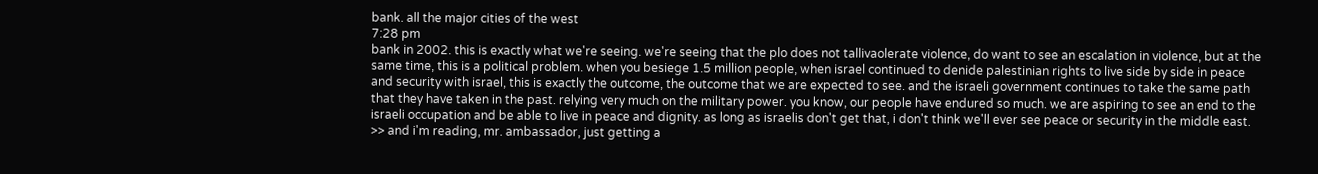bank. all the major cities of the west
7:28 pm
bank in 2002. this is exactly what we're seeing. we're seeing that the plo does not tallivaolerate violence, do want to see an escalation in violence, but at the same time, this is a political problem. when you besiege 1.5 million people, when israel continued to denide palestinian rights to live side by side in peace and security with israel, this is exactly the outcome, the outcome that we are expected to see. and the israeli government continues to take the same path that they have taken in the past. relying very much on the military power. you know, our people have endured so much. we are aspiring to see an end to the israeli occupation and be able to live in peace and dignity. as long as israelis don't get that, i don't think we'll ever see peace or security in the middle east. >> and i'm reading, mr. ambassador, just getting a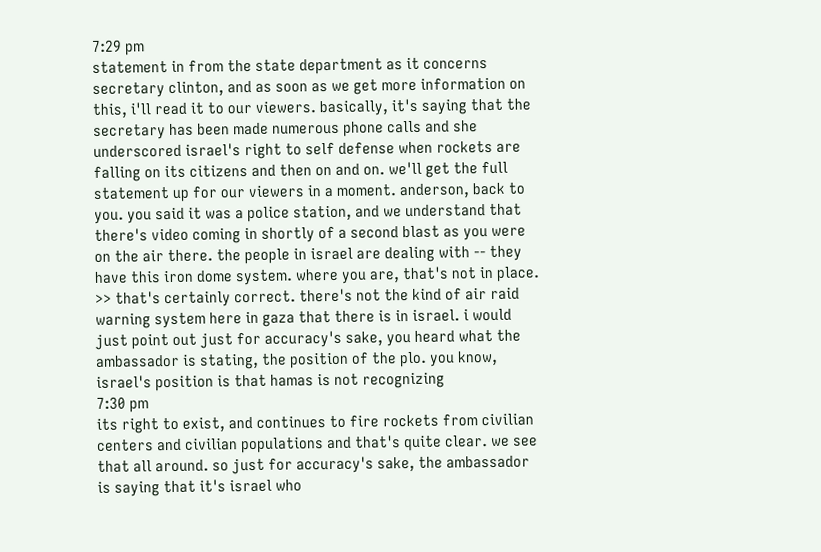7:29 pm
statement in from the state department as it concerns secretary clinton, and as soon as we get more information on this, i'll read it to our viewers. basically, it's saying that the secretary has been made numerous phone calls and she underscored israel's right to self defense when rockets are falling on its citizens and then on and on. we'll get the full statement up for our viewers in a moment. anderson, back to you. you said it was a police station, and we understand that there's video coming in shortly of a second blast as you were on the air there. the people in israel are dealing with -- they have this iron dome system. where you are, that's not in place. >> that's certainly correct. there's not the kind of air raid warning system here in gaza that there is in israel. i would just point out just for accuracy's sake, you heard what the ambassador is stating, the position of the plo. you know, israel's position is that hamas is not recognizing
7:30 pm
its right to exist, and continues to fire rockets from civilian centers and civilian populations and that's quite clear. we see that all around. so just for accuracy's sake, the ambassador is saying that it's israel who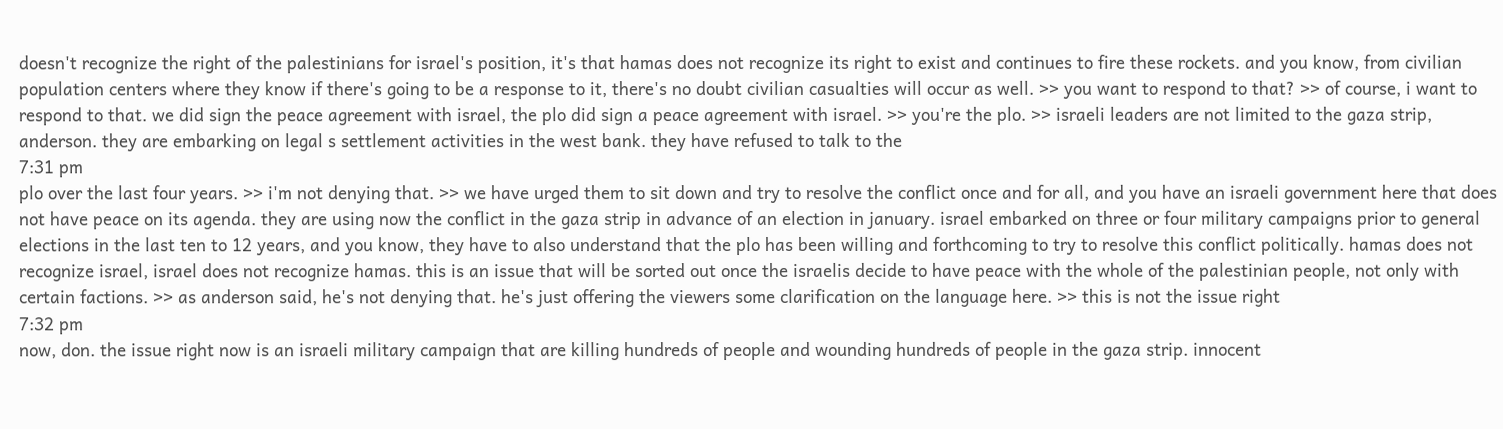doesn't recognize the right of the palestinians for israel's position, it's that hamas does not recognize its right to exist and continues to fire these rockets. and you know, from civilian population centers where they know if there's going to be a response to it, there's no doubt civilian casualties will occur as well. >> you want to respond to that? >> of course, i want to respond to that. we did sign the peace agreement with israel, the plo did sign a peace agreement with israel. >> you're the plo. >> israeli leaders are not limited to the gaza strip, anderson. they are embarking on legal s settlement activities in the west bank. they have refused to talk to the
7:31 pm
plo over the last four years. >> i'm not denying that. >> we have urged them to sit down and try to resolve the conflict once and for all, and you have an israeli government here that does not have peace on its agenda. they are using now the conflict in the gaza strip in advance of an election in january. israel embarked on three or four military campaigns prior to general elections in the last ten to 12 years, and you know, they have to also understand that the plo has been willing and forthcoming to try to resolve this conflict politically. hamas does not recognize israel, israel does not recognize hamas. this is an issue that will be sorted out once the israelis decide to have peace with the whole of the palestinian people, not only with certain factions. >> as anderson said, he's not denying that. he's just offering the viewers some clarification on the language here. >> this is not the issue right
7:32 pm
now, don. the issue right now is an israeli military campaign that are killing hundreds of people and wounding hundreds of people in the gaza strip. innocent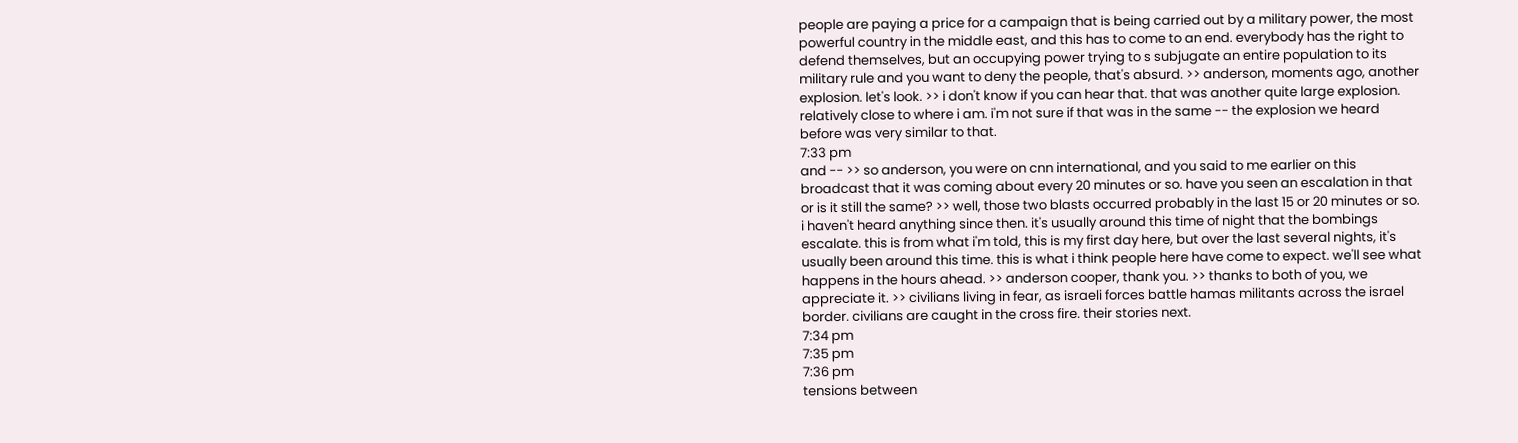people are paying a price for a campaign that is being carried out by a military power, the most powerful country in the middle east, and this has to come to an end. everybody has the right to defend themselves, but an occupying power trying to s subjugate an entire population to its military rule and you want to deny the people, that's absurd. >> anderson, moments ago, another explosion. let's look. >> i don't know if you can hear that. that was another quite large explosion. relatively close to where i am. i'm not sure if that was in the same -- the explosion we heard before was very similar to that.
7:33 pm
and -- >> so anderson, you were on cnn international, and you said to me earlier on this broadcast that it was coming about every 20 minutes or so. have you seen an escalation in that or is it still the same? >> well, those two blasts occurred probably in the last 15 or 20 minutes or so. i haven't heard anything since then. it's usually around this time of night that the bombings escalate. this is from what i'm told, this is my first day here, but over the last several nights, it's usually been around this time. this is what i think people here have come to expect. we'll see what happens in the hours ahead. >> anderson cooper, thank you. >> thanks to both of you, we appreciate it. >> civilians living in fear, as israeli forces battle hamas militants across the israel border. civilians are caught in the cross fire. their stories next.
7:34 pm
7:35 pm
7:36 pm
tensions between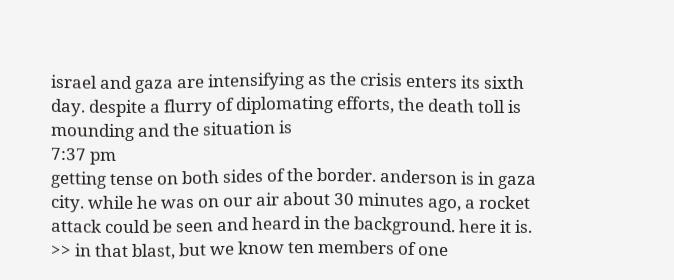israel and gaza are intensifying as the crisis enters its sixth day. despite a flurry of diplomating efforts, the death toll is mounding and the situation is
7:37 pm
getting tense on both sides of the border. anderson is in gaza city. while he was on our air about 30 minutes ago, a rocket attack could be seen and heard in the background. here it is. >> in that blast, but we know ten members of one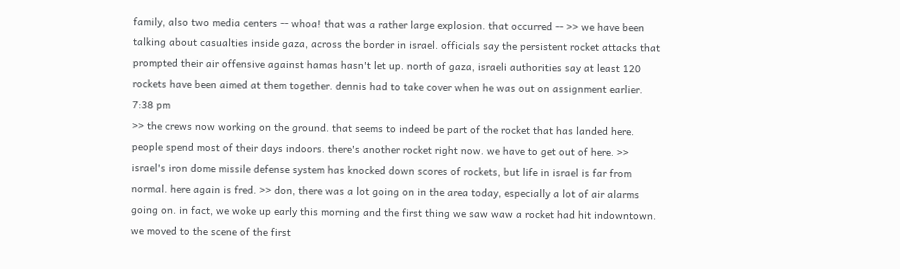family, also two media centers -- whoa! that was a rather large explosion. that occurred -- >> we have been talking about casualties inside gaza, across the border in israel. officials say the persistent rocket attacks that prompted their air offensive against hamas hasn't let up. north of gaza, israeli authorities say at least 120 rockets have been aimed at them together. dennis had to take cover when he was out on assignment earlier.
7:38 pm
>> the crews now working on the ground. that seems to indeed be part of the rocket that has landed here. people spend most of their days indoors. there's another rocket right now. we have to get out of here. >> israel's iron dome missile defense system has knocked down scores of rockets, but life in israel is far from normal. here again is fred. >> don, there was a lot going on in the area today, especially a lot of air alarms going on. in fact, we woke up early this morning and the first thing we saw waw a rocket had hit indowntown. we moved to the scene of the first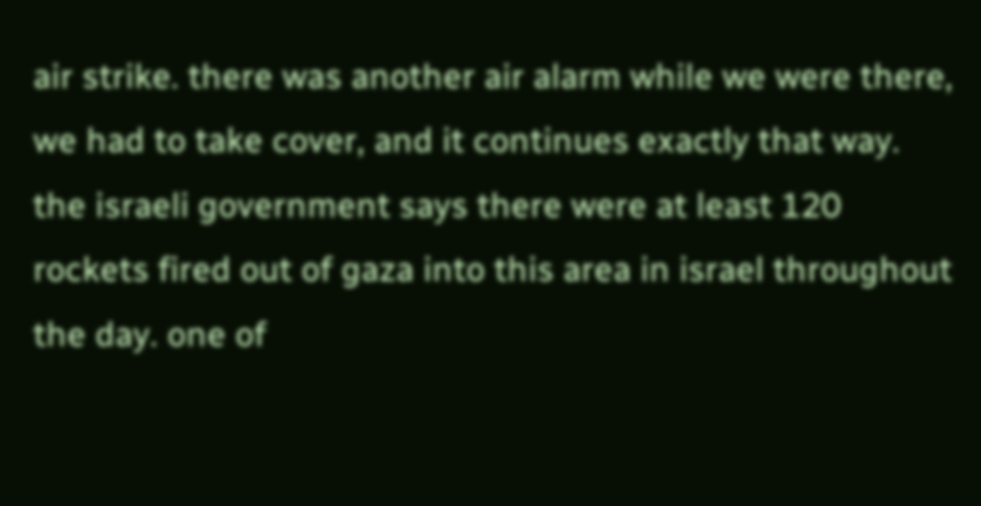air strike. there was another air alarm while we were there, we had to take cover, and it continues exactly that way. the israeli government says there were at least 120 rockets fired out of gaza into this area in israel throughout the day. one of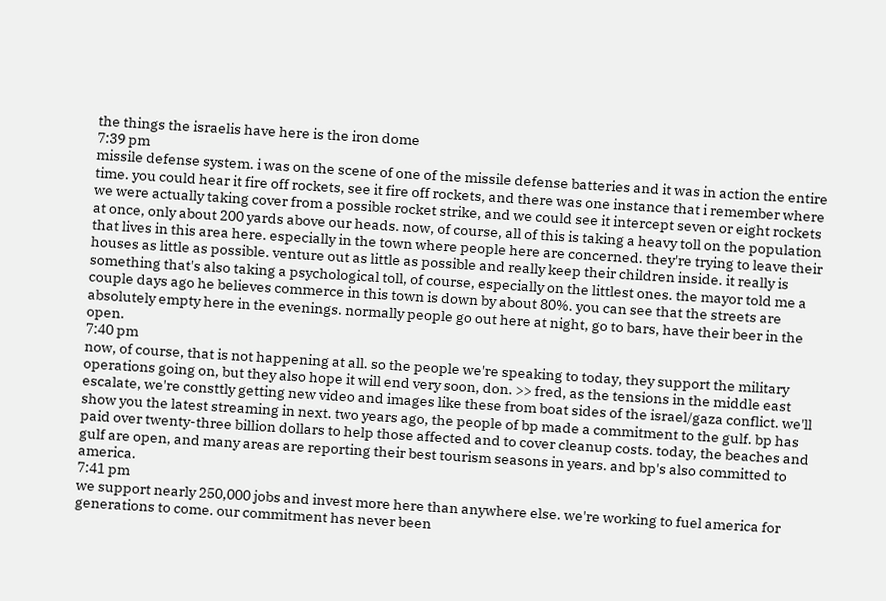the things the israelis have here is the iron dome
7:39 pm
missile defense system. i was on the scene of one of the missile defense batteries and it was in action the entire time. you could hear it fire off rockets, see it fire off rockets, and there was one instance that i remember where we were actually taking cover from a possible rocket strike, and we could see it intercept seven or eight rockets at once, only about 200 yards above our heads. now, of course, all of this is taking a heavy toll on the population that lives in this area here. especially in the town where people here are concerned. they're trying to leave their houses as little as possible. venture out as little as possible and really keep their children inside. it really is something that's also taking a psychological toll, of course, especially on the littlest ones. the mayor told me a couple days ago he believes commerce in this town is down by about 80%. you can see that the streets are absolutely empty here in the evenings. normally people go out here at night, go to bars, have their beer in the open.
7:40 pm
now, of course, that is not happening at all. so the people we're speaking to today, they support the military operations going on, but they also hope it will end very soon, don. >> fred, as the tensions in the middle east escalate, we're consttly getting new video and images like these from boat sides of the israel/gaza conflict. we'll show you the latest streaming in next. two years ago, the people of bp made a commitment to the gulf. bp has paid over twenty-three billion dollars to help those affected and to cover cleanup costs. today, the beaches and gulf are open, and many areas are reporting their best tourism seasons in years. and bp's also committed to america.
7:41 pm
we support nearly 250,000 jobs and invest more here than anywhere else. we're working to fuel america for generations to come. our commitment has never been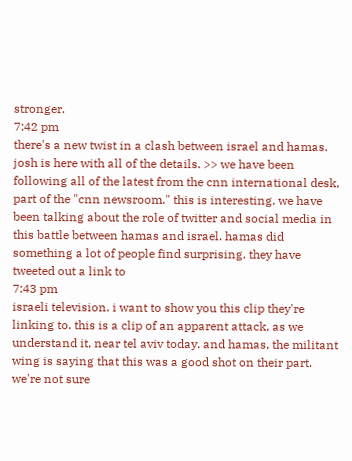stronger.
7:42 pm
there's a new twist in a clash between israel and hamas. josh is here with all of the details. >> we have been following all of the latest from the cnn international desk, part of the "cnn newsroom." this is interesting. we have been talking about the role of twitter and social media in this battle between hamas and israel. hamas did something a lot of people find surprising. they have tweeted out a link to
7:43 pm
israeli television. i want to show you this clip they're linking to. this is a clip of an apparent attack, as we understand it, near tel aviv today. and hamas, the militant wing is saying that this was a good shot on their part. we're not sure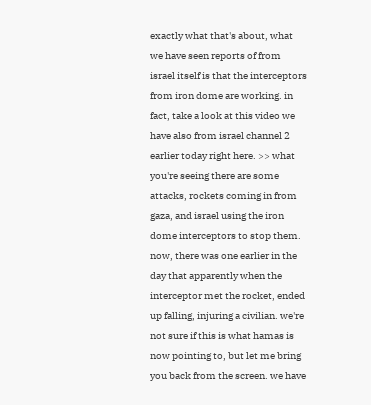exactly what that's about, what we have seen reports of from israel itself is that the interceptors from iron dome are working. in fact, take a look at this video we have also from israel channel 2 earlier today right here. >> what you're seeing there are some attacks, rockets coming in from gaza, and israel using the iron dome interceptors to stop them. now, there was one earlier in the day that apparently when the interceptor met the rocket, ended up falling, injuring a civilian. we're not sure if this is what hamas is now pointing to, but let me bring you back from the screen. we have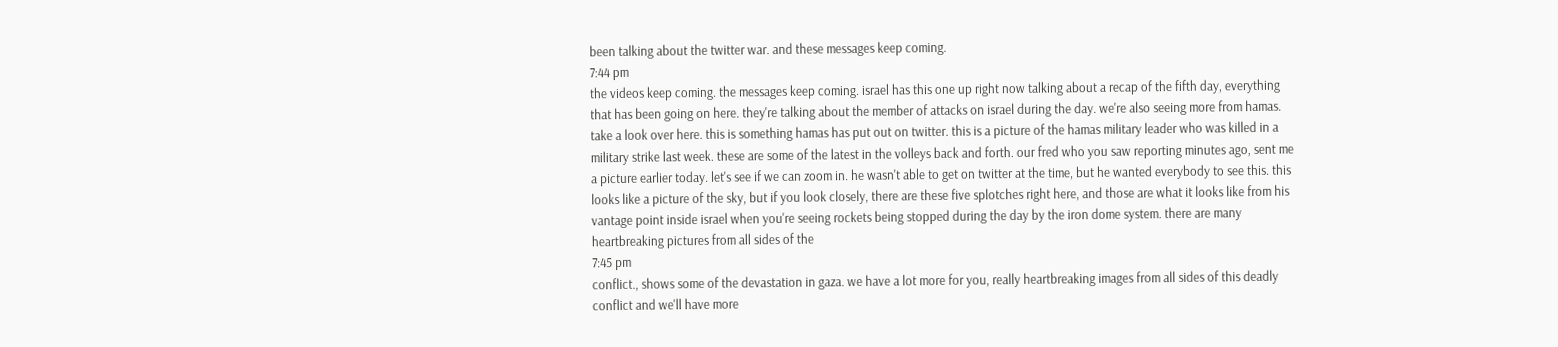been talking about the twitter war. and these messages keep coming.
7:44 pm
the videos keep coming. the messages keep coming. israel has this one up right now talking about a recap of the fifth day, everything that has been going on here. they're talking about the member of attacks on israel during the day. we're also seeing more from hamas. take a look over here. this is something hamas has put out on twitter. this is a picture of the hamas military leader who was killed in a military strike last week. these are some of the latest in the volleys back and forth. our fred who you saw reporting minutes ago, sent me a picture earlier today. let's see if we can zoom in. he wasn't able to get on twitter at the time, but he wanted everybody to see this. this looks like a picture of the sky, but if you look closely, there are these five splotches right here, and those are what it looks like from his vantage point inside israel when you're seeing rockets being stopped during the day by the iron dome system. there are many heartbreaking pictures from all sides of the
7:45 pm
conflict., shows some of the devastation in gaza. we have a lot more for you, really heartbreaking images from all sides of this deadly conflict and we'll have more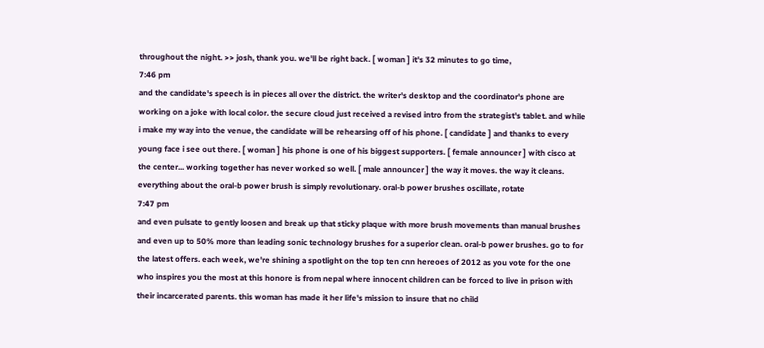throughout the night. >> josh, thank you. we'll be right back. [ woman ] it's 32 minutes to go time,
7:46 pm
and the candidate's speech is in pieces all over the district. the writer's desktop and the coordinator's phone are working on a joke with local color. the secure cloud just received a revised intro from the strategist's tablet. and while i make my way into the venue, the candidate will be rehearsing off of his phone. [ candidate ] and thanks to every young face i see out there. [ woman ] his phone is one of his biggest supporters. [ female announcer ] with cisco at the center... working together has never worked so well. [ male announcer ] the way it moves. the way it cleans. everything about the oral-b power brush is simply revolutionary. oral-b power brushes oscillate, rotate
7:47 pm
and even pulsate to gently loosen and break up that sticky plaque with more brush movements than manual brushes and even up to 50% more than leading sonic technology brushes for a superior clean. oral-b power brushes. go to for the latest offers. each week, we're shining a spotlight on the top ten cnn hereoes of 2012 as you vote for the one who inspires you the most at this honore is from nepal where innocent children can be forced to live in prison with their incarcerated parents. this woman has made it her life's mission to insure that no child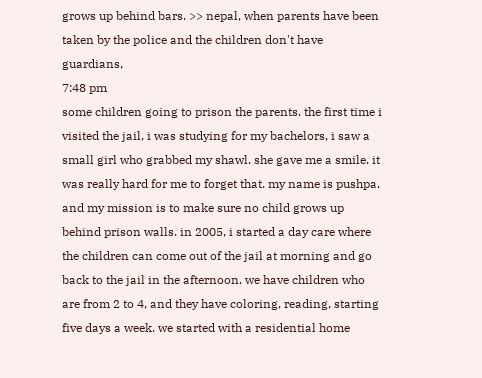grows up behind bars. >> nepal, when parents have been taken by the police and the children don't have guardians,
7:48 pm
some children going to prison the parents. the first time i visited the jail, i was studying for my bachelors, i saw a small girl who grabbed my shawl. she gave me a smile. it was really hard for me to forget that. my name is pushpa. and my mission is to make sure no child grows up behind prison walls. in 2005, i started a day care where the children can come out of the jail at morning and go back to the jail in the afternoon. we have children who are from 2 to 4, and they have coloring, reading, starting five days a week. we started with a residential home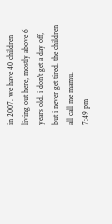in 2007. we have 40 children living out here, mostly above 6 years old. i don't get a day off, but i never get tired. the children all call me mamu.
7:49 pm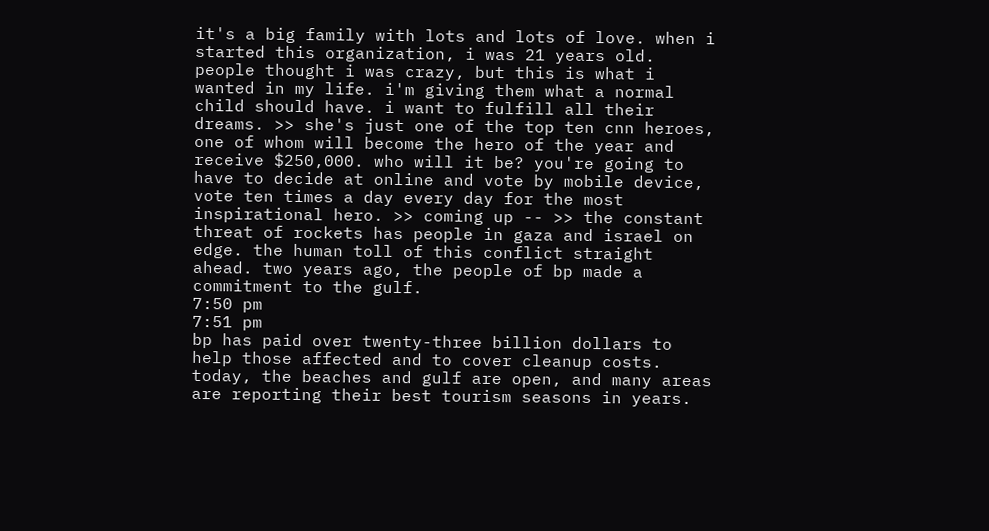it's a big family with lots and lots of love. when i started this organization, i was 21 years old. people thought i was crazy, but this is what i wanted in my life. i'm giving them what a normal child should have. i want to fulfill all their dreams. >> she's just one of the top ten cnn heroes, one of whom will become the hero of the year and receive $250,000. who will it be? you're going to have to decide at online and vote by mobile device, vote ten times a day every day for the most inspirational hero. >> coming up -- >> the constant threat of rockets has people in gaza and israel on edge. the human toll of this conflict straight ahead. two years ago, the people of bp made a commitment to the gulf.
7:50 pm
7:51 pm
bp has paid over twenty-three billion dollars to help those affected and to cover cleanup costs. today, the beaches and gulf are open, and many areas are reporting their best tourism seasons in years.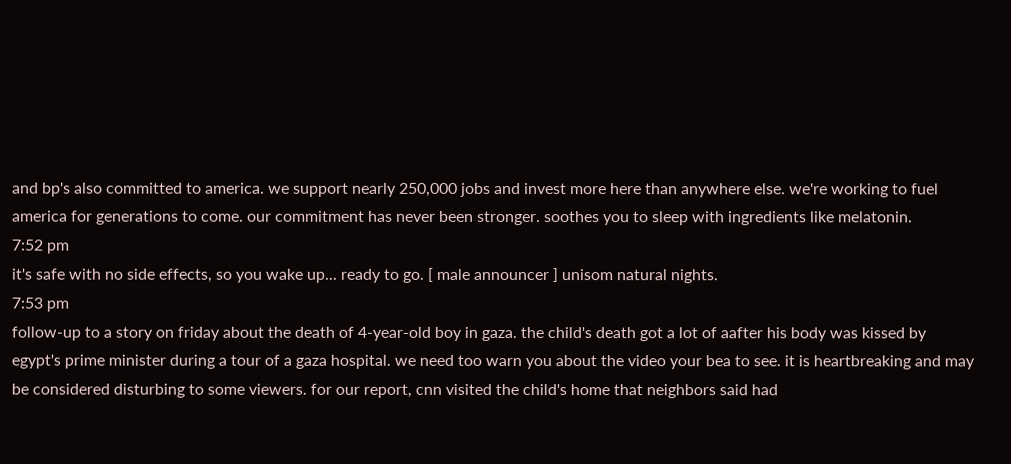and bp's also committed to america. we support nearly 250,000 jobs and invest more here than anywhere else. we're working to fuel america for generations to come. our commitment has never been stronger. soothes you to sleep with ingredients like melatonin.
7:52 pm
it's safe with no side effects, so you wake up... ready to go. [ male announcer ] unisom natural nights.
7:53 pm
follow-up to a story on friday about the death of 4-year-old boy in gaza. the child's death got a lot of aafter his body was kissed by egypt's prime minister during a tour of a gaza hospital. we need too warn you about the video your bea to see. it is heartbreaking and may be considered disturbing to some viewers. for our report, cnn visited the child's home that neighbors said had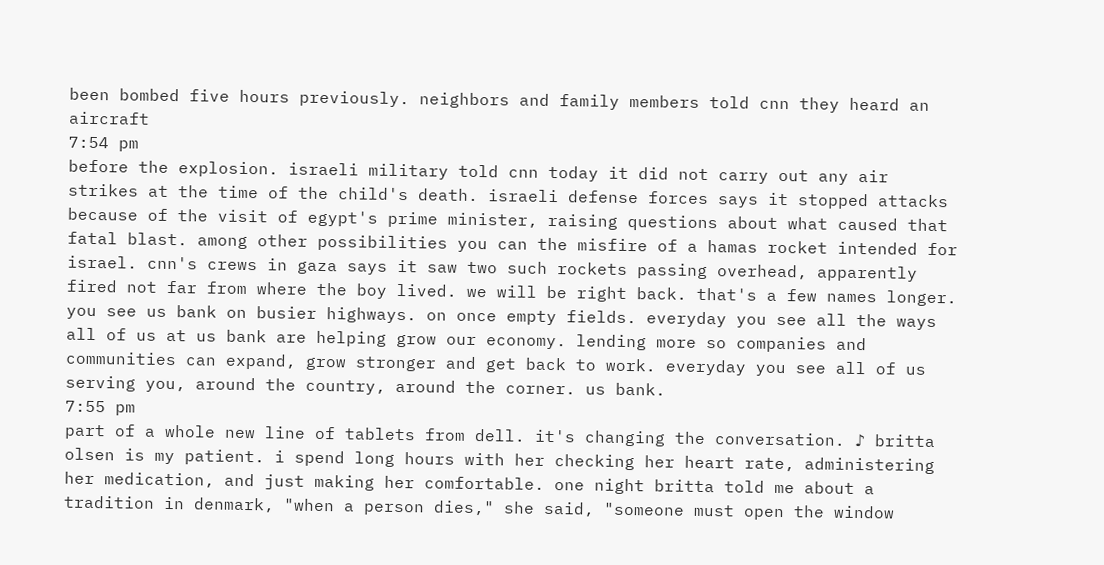been bombed five hours previously. neighbors and family members told cnn they heard an aircraft
7:54 pm
before the explosion. israeli military told cnn today it did not carry out any air strikes at the time of the child's death. israeli defense forces says it stopped attacks because of the visit of egypt's prime minister, raising questions about what caused that fatal blast. among other possibilities you can the misfire of a hamas rocket intended for israel. cnn's crews in gaza says it saw two such rockets passing overhead, apparently fired not far from where the boy lived. we will be right back. that's a few names longer. you see us bank on busier highways. on once empty fields. everyday you see all the ways all of us at us bank are helping grow our economy. lending more so companies and communities can expand, grow stronger and get back to work. everyday you see all of us serving you, around the country, around the corner. us bank.
7:55 pm
part of a whole new line of tablets from dell. it's changing the conversation. ♪ britta olsen is my patient. i spend long hours with her checking her heart rate, administering her medication, and just making her comfortable. one night britta told me about a tradition in denmark, "when a person dies," she said, "someone must open the window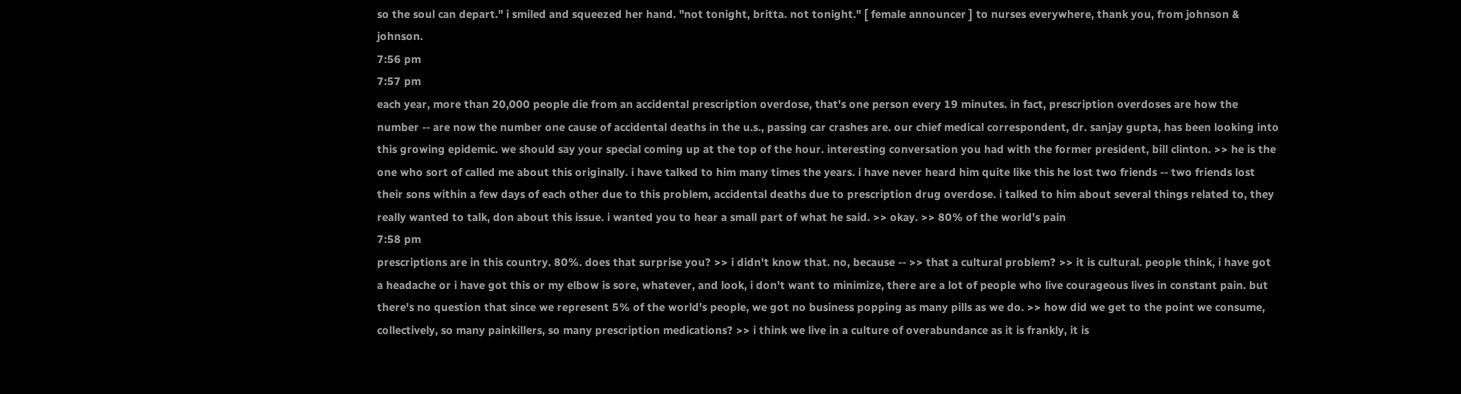so the soul can depart." i smiled and squeezed her hand. "not tonight, britta. not tonight." [ female announcer ] to nurses everywhere, thank you, from johnson & johnson.
7:56 pm
7:57 pm
each year, more than 20,000 people die from an accidental prescription overdose, that's one person every 19 minutes. in fact, prescription overdoses are how the number -- are now the number one cause of accidental deaths in the u.s., passing car crashes are. our chief medical correspondent, dr. sanjay gupta, has been looking into this growing epidemic. we should say your special coming up at the top of the hour. interesting conversation you had with the former president, bill clinton. >> he is the one who sort of called me about this originally. i have talked to him many times the years. i have never heard him quite like this he lost two friends -- two friends lost their sons within a few days of each other due to this problem, accidental deaths due to prescription drug overdose. i talked to him about several things related to, they really wanted to talk, don about this issue. i wanted you to hear a small part of what he said. >> okay. >> 80% of the world's pain
7:58 pm
prescriptions are in this country. 80%. does that surprise you? >> i didn't know that. no, because -- >> that a cultural problem? >> it is cultural. people think, i have got a headache or i have got this or my elbow is sore, whatever, and look, i don't want to minimize, there are a lot of people who live courageous lives in constant pain. but there's no question that since we represent 5% of the world's people, we got no business popping as many pills as we do. >> how did we get to the point we consume, collectively, so many painkillers, so many prescription medications? >> i think we live in a culture of overabundance as it is frankly, it is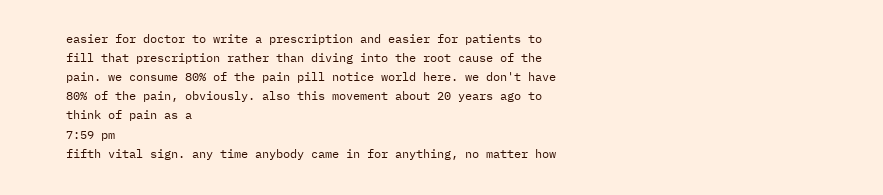easier for doctor to write a prescription and easier for patients to fill that prescription rather than diving into the root cause of the pain. we consume 80% of the pain pill notice world here. we don't have 80% of the pain, obviously. also this movement about 20 years ago to think of pain as a
7:59 pm
fifth vital sign. any time anybody came in for anything, no matter how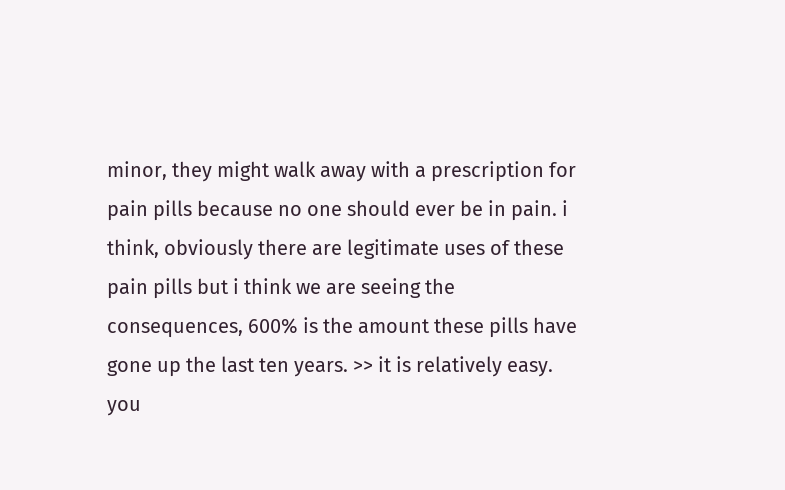minor, they might walk away with a prescription for pain pills because no one should ever be in pain. i think, obviously there are legitimate uses of these pain pills but i think we are seeing the consequences, 600% is the amount these pills have gone up the last ten years. >> it is relatively easy. you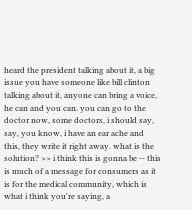heard the president talking about it, a big issue you have someone like bill clinton talking about it, anyone can bring a voice, he can and you can. you can go to the doctor now, some doctors, i should say, say, you know, i have an ear ache and this, they write it right away. what is the solution? >> i think this is gonna be -- this is much of a message for consumers as it is for the medical community, which is what i think you're saying, a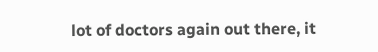lot of doctors again out there, it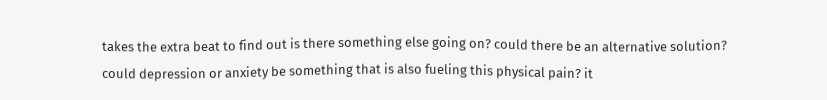takes the extra beat to find out is there something else going on? could there be an alternative solution? could depression or anxiety be something that is also fueling this physical pain? it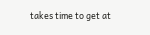takes time to get at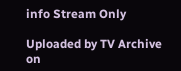info Stream Only

Uploaded by TV Archive on